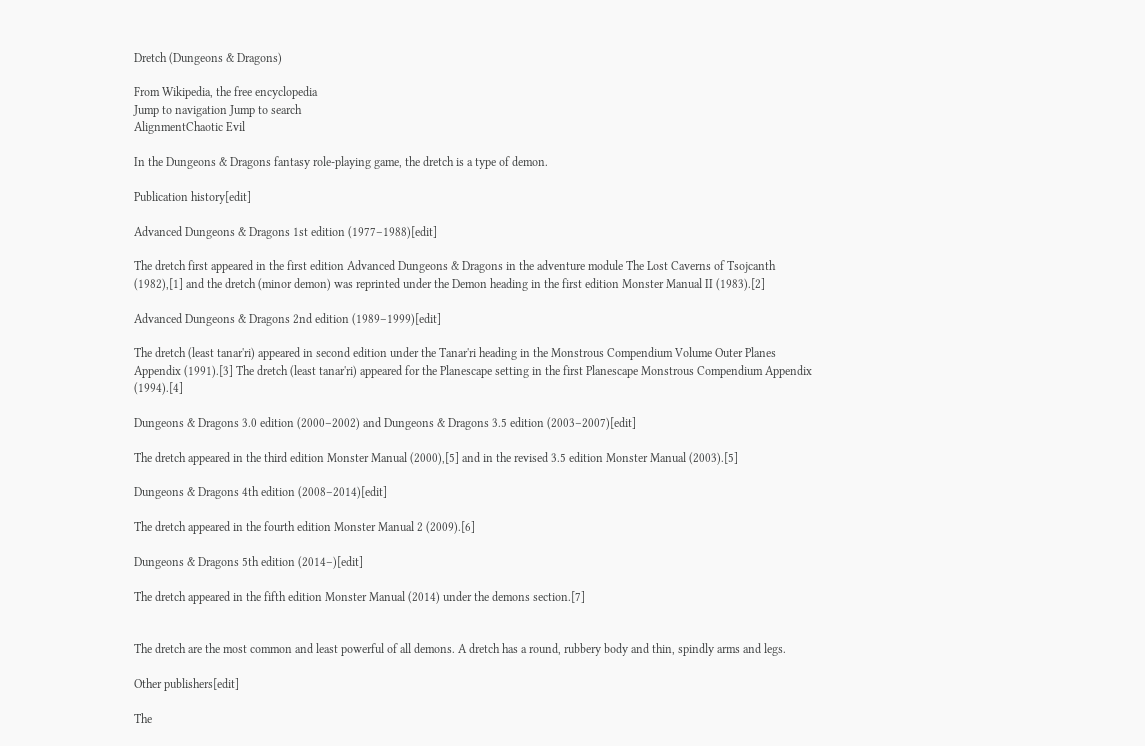Dretch (Dungeons & Dragons)

From Wikipedia, the free encyclopedia
Jump to navigation Jump to search
AlignmentChaotic Evil

In the Dungeons & Dragons fantasy role-playing game, the dretch is a type of demon.

Publication history[edit]

Advanced Dungeons & Dragons 1st edition (1977–1988)[edit]

The dretch first appeared in the first edition Advanced Dungeons & Dragons in the adventure module The Lost Caverns of Tsojcanth (1982),[1] and the dretch (minor demon) was reprinted under the Demon heading in the first edition Monster Manual II (1983).[2]

Advanced Dungeons & Dragons 2nd edition (1989–1999)[edit]

The dretch (least tanar'ri) appeared in second edition under the Tanar'ri heading in the Monstrous Compendium Volume Outer Planes Appendix (1991).[3] The dretch (least tanar'ri) appeared for the Planescape setting in the first Planescape Monstrous Compendium Appendix (1994).[4]

Dungeons & Dragons 3.0 edition (2000–2002) and Dungeons & Dragons 3.5 edition (2003–2007)[edit]

The dretch appeared in the third edition Monster Manual (2000),[5] and in the revised 3.5 edition Monster Manual (2003).[5]

Dungeons & Dragons 4th edition (2008–2014)[edit]

The dretch appeared in the fourth edition Monster Manual 2 (2009).[6]

Dungeons & Dragons 5th edition (2014–)[edit]

The dretch appeared in the fifth edition Monster Manual (2014) under the demons section.[7]


The dretch are the most common and least powerful of all demons. A dretch has a round, rubbery body and thin, spindly arms and legs.

Other publishers[edit]

The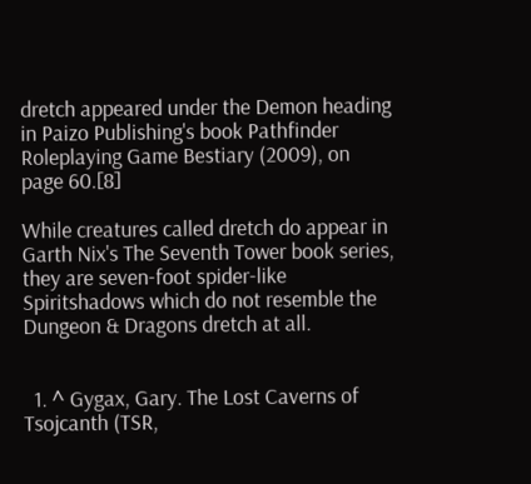dretch appeared under the Demon heading in Paizo Publishing's book Pathfinder Roleplaying Game Bestiary (2009), on page 60.[8]

While creatures called dretch do appear in Garth Nix's The Seventh Tower book series, they are seven-foot spider-like Spiritshadows which do not resemble the Dungeon & Dragons dretch at all.


  1. ^ Gygax, Gary. The Lost Caverns of Tsojcanth (TSR,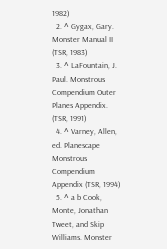1982)
  2. ^ Gygax, Gary. Monster Manual II (TSR, 1983)
  3. ^ LaFountain, J. Paul. Monstrous Compendium Outer Planes Appendix. (TSR, 1991)
  4. ^ Varney, Allen, ed. Planescape Monstrous Compendium Appendix (TSR, 1994)
  5. ^ a b Cook, Monte, Jonathan Tweet, and Skip Williams. Monster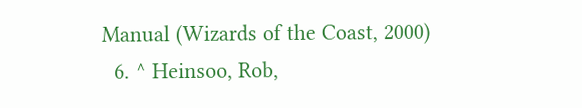Manual (Wizards of the Coast, 2000)
  6. ^ Heinsoo, Rob,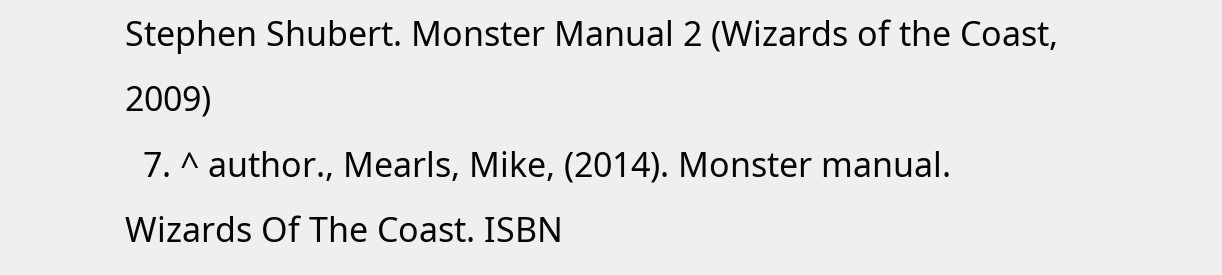Stephen Shubert. Monster Manual 2 (Wizards of the Coast, 2009)
  7. ^ author., Mearls, Mike, (2014). Monster manual. Wizards Of The Coast. ISBN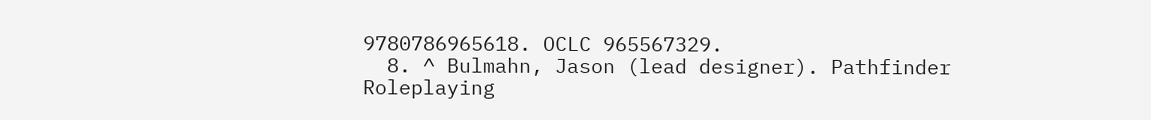9780786965618. OCLC 965567329.
  8. ^ Bulmahn, Jason (lead designer). Pathfinder Roleplaying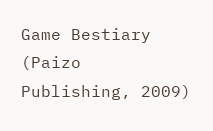Game Bestiary (Paizo Publishing, 2009)